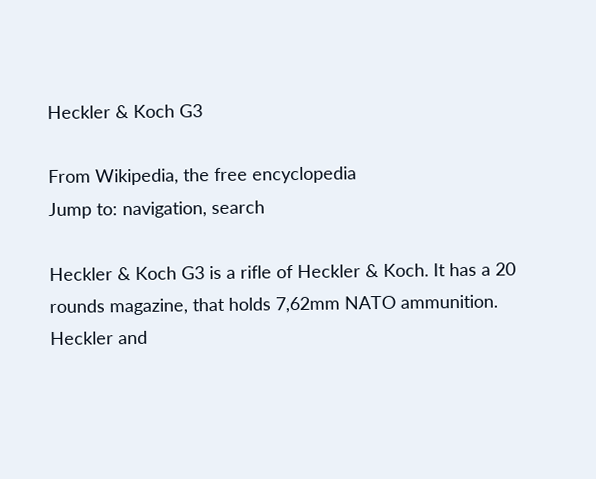Heckler & Koch G3

From Wikipedia, the free encyclopedia
Jump to: navigation, search

Heckler & Koch G3 is a rifle of Heckler & Koch. It has a 20 rounds magazine, that holds 7,62mm NATO ammunition. Heckler and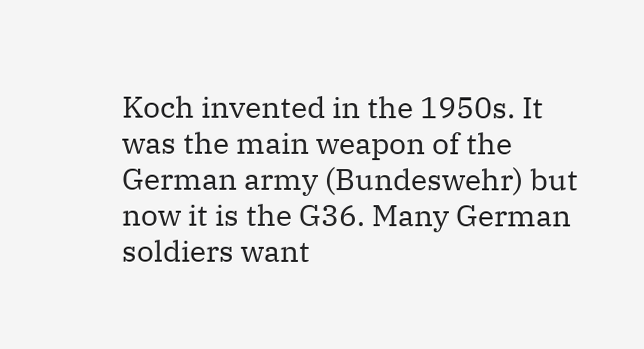Koch invented in the 1950s. It was the main weapon of the German army (Bundeswehr) but now it is the G36. Many German soldiers want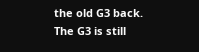the old G3 back. The G3 is still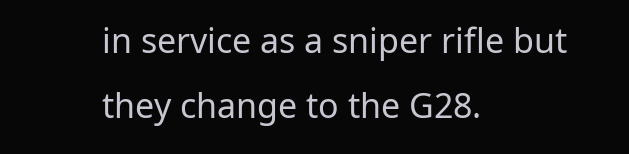in service as a sniper rifle but they change to the G28.